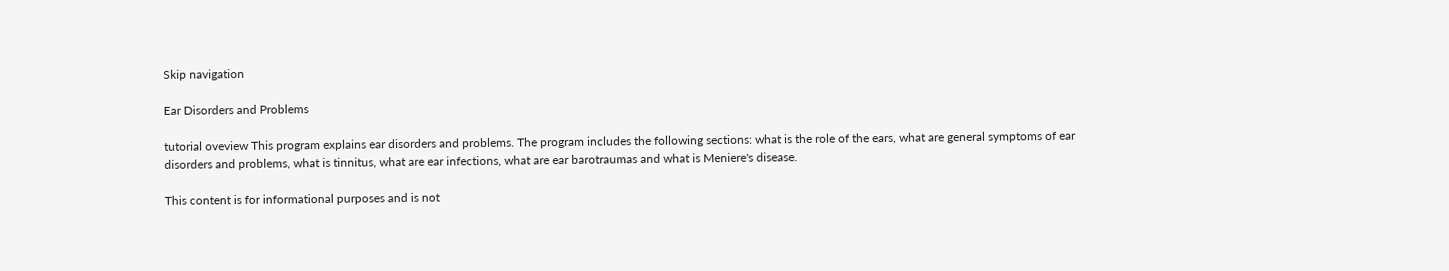Skip navigation

Ear Disorders and Problems

tutorial oveview This program explains ear disorders and problems. The program includes the following sections: what is the role of the ears, what are general symptoms of ear disorders and problems, what is tinnitus, what are ear infections, what are ear barotraumas and what is Meniere's disease.

This content is for informational purposes and is not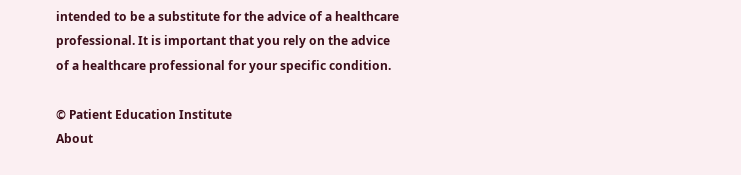intended to be a substitute for the advice of a healthcare professional. It is important that you rely on the advice of a healthcare professional for your specific condition.

© Patient Education Institute
About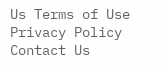Us Terms of Use Privacy Policy Contact Us